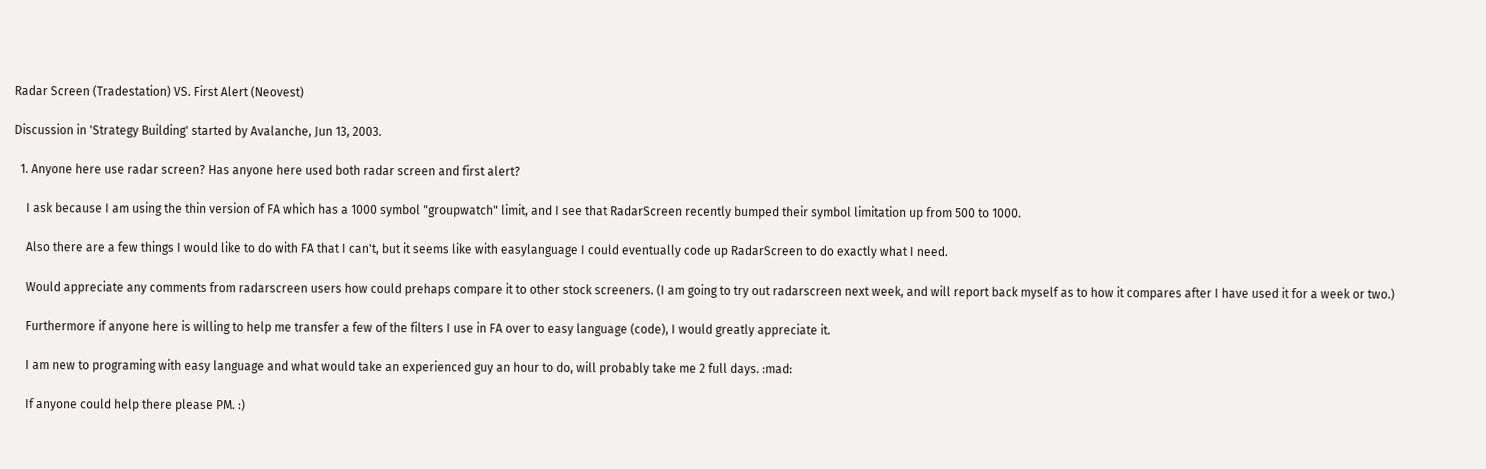Radar Screen (Tradestation) VS. First Alert (Neovest)

Discussion in 'Strategy Building' started by Avalanche, Jun 13, 2003.

  1. Anyone here use radar screen? Has anyone here used both radar screen and first alert?

    I ask because I am using the thin version of FA which has a 1000 symbol "groupwatch" limit, and I see that RadarScreen recently bumped their symbol limitation up from 500 to 1000.

    Also there are a few things I would like to do with FA that I can't, but it seems like with easylanguage I could eventually code up RadarScreen to do exactly what I need.

    Would appreciate any comments from radarscreen users how could prehaps compare it to other stock screeners. (I am going to try out radarscreen next week, and will report back myself as to how it compares after I have used it for a week or two.)

    Furthermore if anyone here is willing to help me transfer a few of the filters I use in FA over to easy language (code), I would greatly appreciate it.

    I am new to programing with easy language and what would take an experienced guy an hour to do, will probably take me 2 full days. :mad:

    If anyone could help there please PM. :)